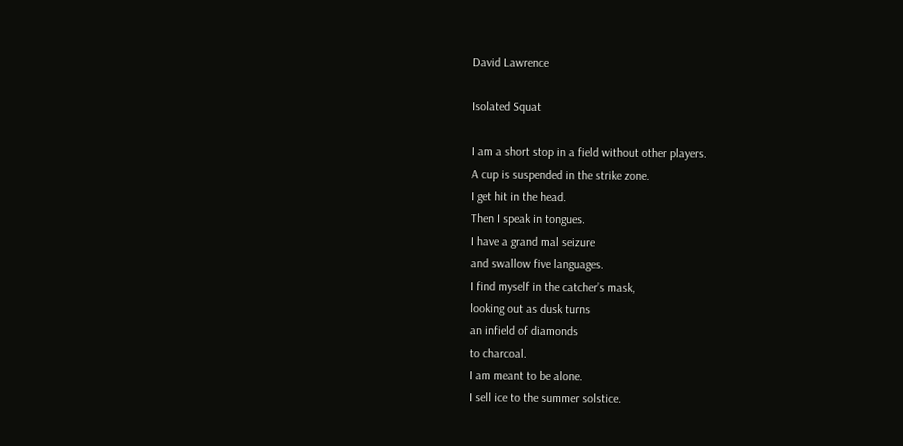David Lawrence

Isolated Squat

I am a short stop in a field without other players.
A cup is suspended in the strike zone.
I get hit in the head.
Then I speak in tongues.
I have a grand mal seizure
and swallow five languages.
I find myself in the catcher’s mask,
looking out as dusk turns
an infield of diamonds
to charcoal.
I am meant to be alone.
I sell ice to the summer solstice.